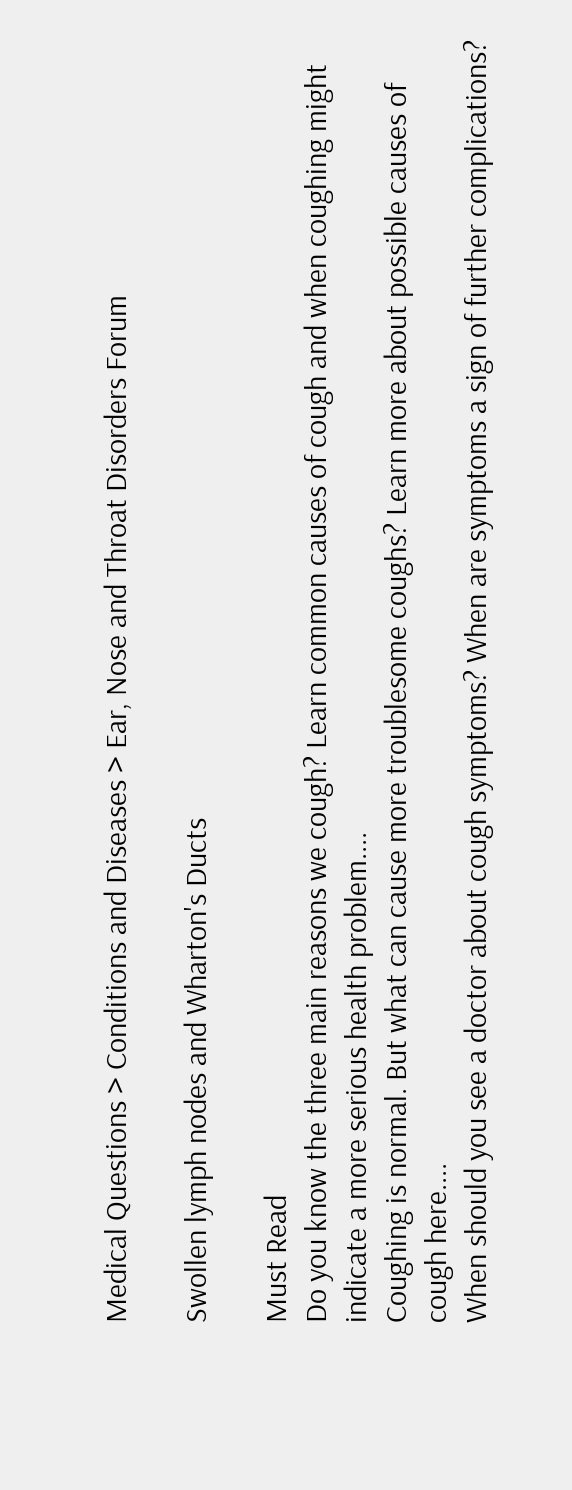Medical Questions > Conditions and Diseases > Ear, Nose and Throat Disorders Forum

Swollen lymph nodes and Wharton's Ducts

Must Read
Do you know the three main reasons we cough? Learn common causes of cough and when coughing might indicate a more serious health problem....
Coughing is normal. But what can cause more troublesome coughs? Learn more about possible causes of cough here....
When should you see a doctor about cough symptoms? When are symptoms a sign of further complications?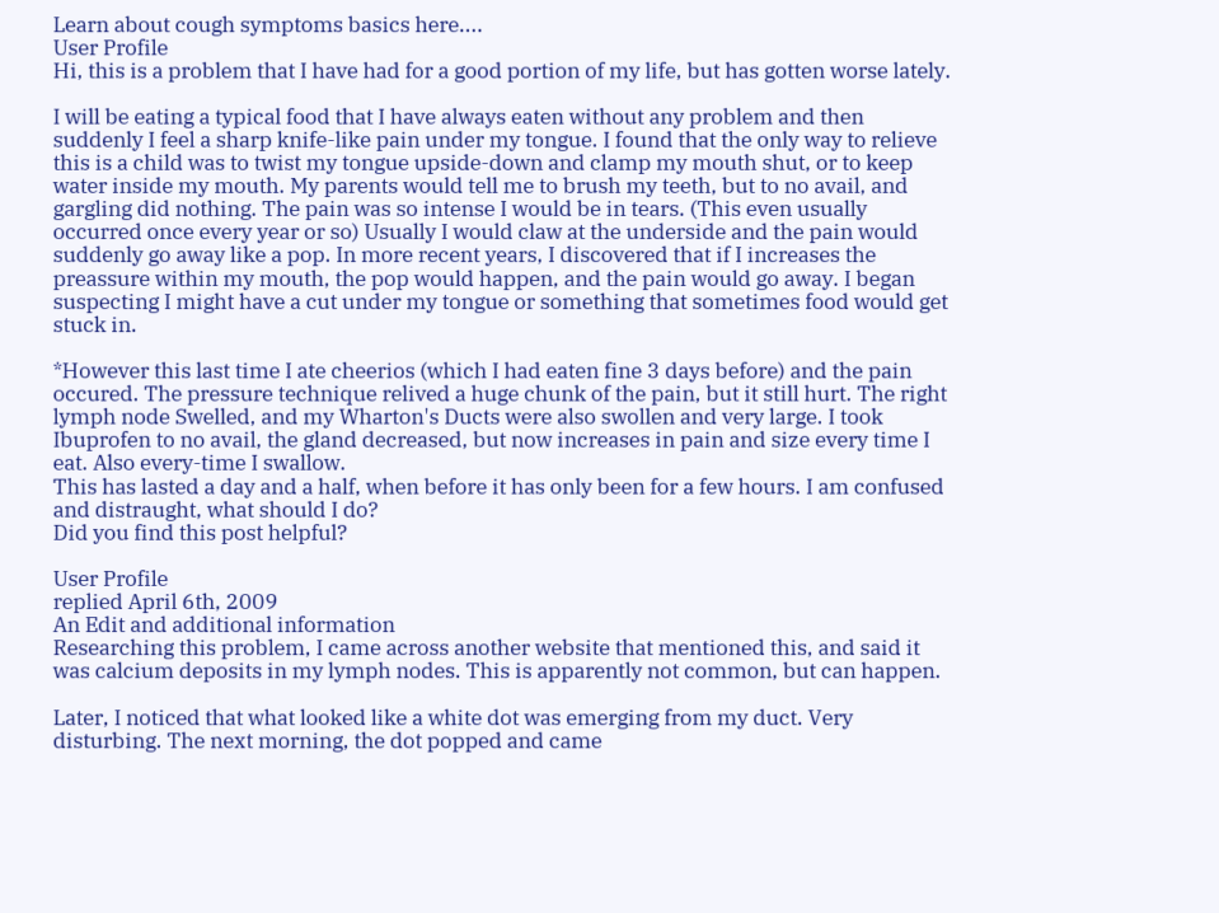Learn about cough symptoms basics here....
User Profile
Hi, this is a problem that I have had for a good portion of my life, but has gotten worse lately.

I will be eating a typical food that I have always eaten without any problem and then suddenly I feel a sharp knife-like pain under my tongue. I found that the only way to relieve this is a child was to twist my tongue upside-down and clamp my mouth shut, or to keep water inside my mouth. My parents would tell me to brush my teeth, but to no avail, and gargling did nothing. The pain was so intense I would be in tears. (This even usually occurred once every year or so) Usually I would claw at the underside and the pain would suddenly go away like a pop. In more recent years, I discovered that if I increases the preassure within my mouth, the pop would happen, and the pain would go away. I began suspecting I might have a cut under my tongue or something that sometimes food would get stuck in.

*However this last time I ate cheerios (which I had eaten fine 3 days before) and the pain occured. The pressure technique relived a huge chunk of the pain, but it still hurt. The right lymph node Swelled, and my Wharton's Ducts were also swollen and very large. I took Ibuprofen to no avail, the gland decreased, but now increases in pain and size every time I eat. Also every-time I swallow.
This has lasted a day and a half, when before it has only been for a few hours. I am confused and distraught, what should I do?
Did you find this post helpful?

User Profile
replied April 6th, 2009
An Edit and additional information
Researching this problem, I came across another website that mentioned this, and said it was calcium deposits in my lymph nodes. This is apparently not common, but can happen.

Later, I noticed that what looked like a white dot was emerging from my duct. Very disturbing. The next morning, the dot popped and came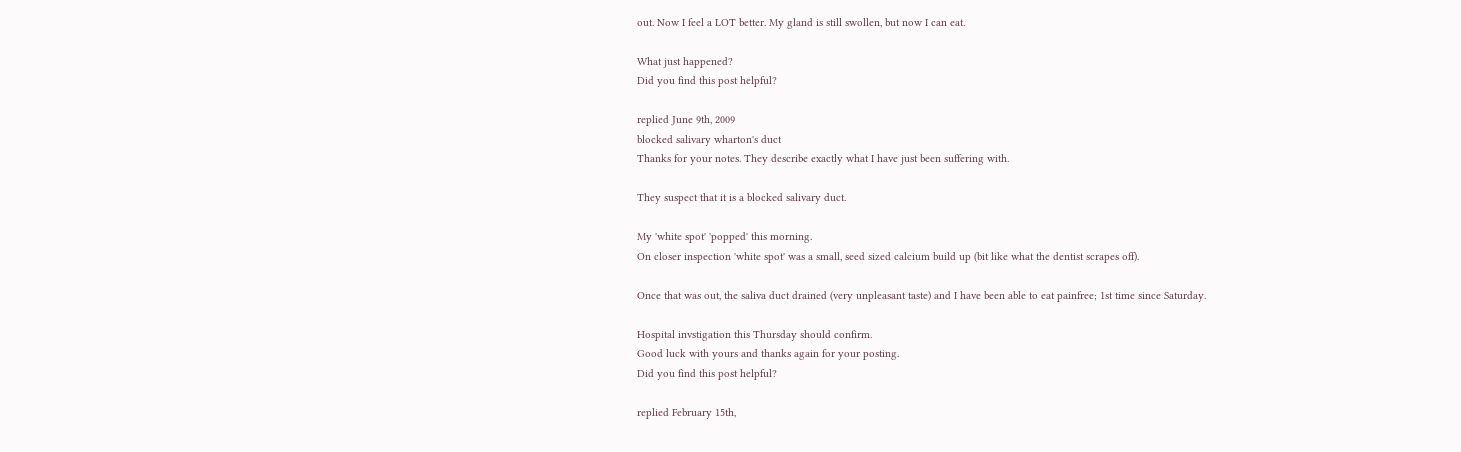out. Now I feel a LOT better. My gland is still swollen, but now I can eat.

What just happened?
Did you find this post helpful?

replied June 9th, 2009
blocked salivary wharton's duct
Thanks for your notes. They describe exactly what I have just been suffering with.

They suspect that it is a blocked salivary duct.

My 'white spot' 'popped' this morning.
On closer inspection 'white spot' was a small, seed sized calcium build up (bit like what the dentist scrapes off).

Once that was out, the saliva duct drained (very unpleasant taste) and I have been able to eat painfree; 1st time since Saturday.

Hospital invstigation this Thursday should confirm.
Good luck with yours and thanks again for your posting.
Did you find this post helpful?

replied February 15th,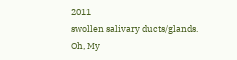2011
swollen salivary ducts/glands.
Oh, My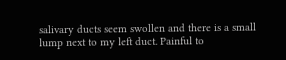salivary ducts seem swollen and there is a small lump next to my left duct. Painful to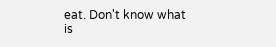eat. Don't know what is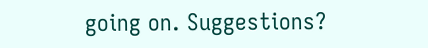going on. Suggestions?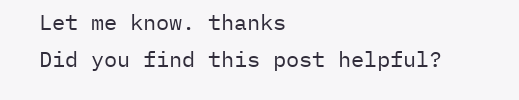Let me know. thanks
Did you find this post helpful?